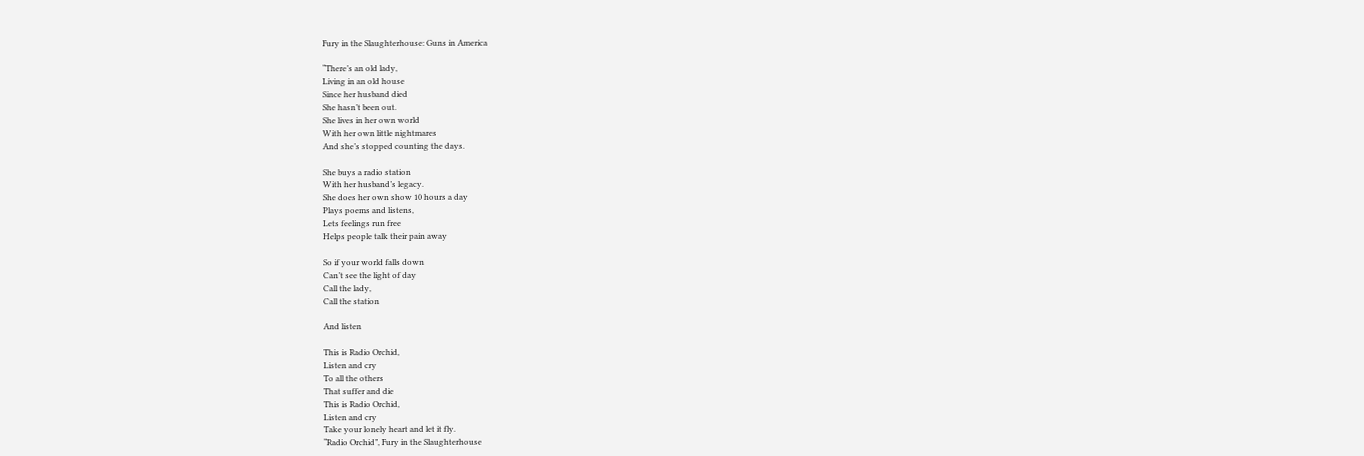Fury in the Slaughterhouse: Guns in America

“There’s an old lady,
Living in an old house
Since her husband died
She hasn’t been out.
She lives in her own world
With her own little nightmares
And she’s stopped counting the days.

She buys a radio station
With her husband’s legacy.
She does her own show 10 hours a day
Plays poems and listens,
Lets feelings run free
Helps people talk their pain away

So if your world falls down
Can’t see the light of day
Call the lady,
Call the station

And listen

This is Radio Orchid,
Listen and cry
To all the others
That suffer and die
This is Radio Orchid,
Listen and cry
Take your lonely heart and let it fly.
“Radio Orchid”, Fury in the Slaughterhouse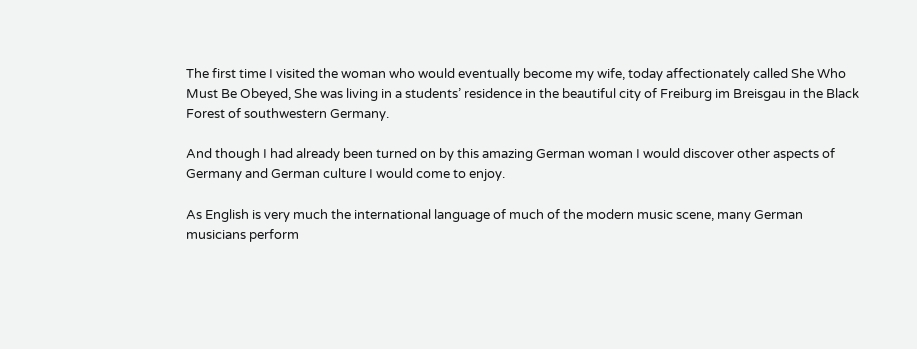The first time I visited the woman who would eventually become my wife, today affectionately called She Who Must Be Obeyed, She was living in a students’ residence in the beautiful city of Freiburg im Breisgau in the Black Forest of southwestern Germany.

And though I had already been turned on by this amazing German woman I would discover other aspects of Germany and German culture I would come to enjoy.

As English is very much the international language of much of the modern music scene, many German musicians perform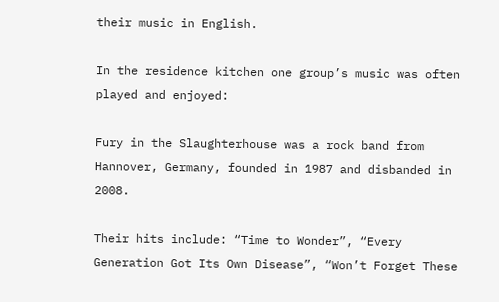their music in English.

In the residence kitchen one group’s music was often played and enjoyed:

Fury in the Slaughterhouse was a rock band from Hannover, Germany, founded in 1987 and disbanded in 2008.

Their hits include: “Time to Wonder”, “Every Generation Got Its Own Disease”, “Won’t Forget These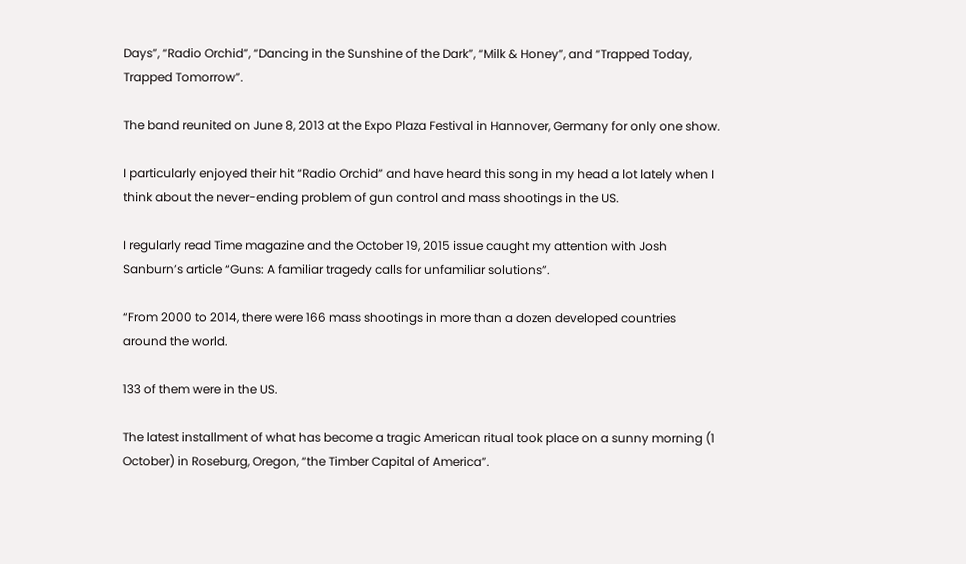Days”, “Radio Orchid”, “Dancing in the Sunshine of the Dark”, “Milk & Honey”, and “Trapped Today, Trapped Tomorrow”.

The band reunited on June 8, 2013 at the Expo Plaza Festival in Hannover, Germany for only one show.

I particularly enjoyed their hit “Radio Orchid” and have heard this song in my head a lot lately when I think about the never-ending problem of gun control and mass shootings in the US.

I regularly read Time magazine and the October 19, 2015 issue caught my attention with Josh Sanburn’s article “Guns: A familiar tragedy calls for unfamiliar solutions”.

“From 2000 to 2014, there were 166 mass shootings in more than a dozen developed countries around the world.

133 of them were in the US.

The latest installment of what has become a tragic American ritual took place on a sunny morning (1 October) in Roseburg, Oregon, “the Timber Capital of America”.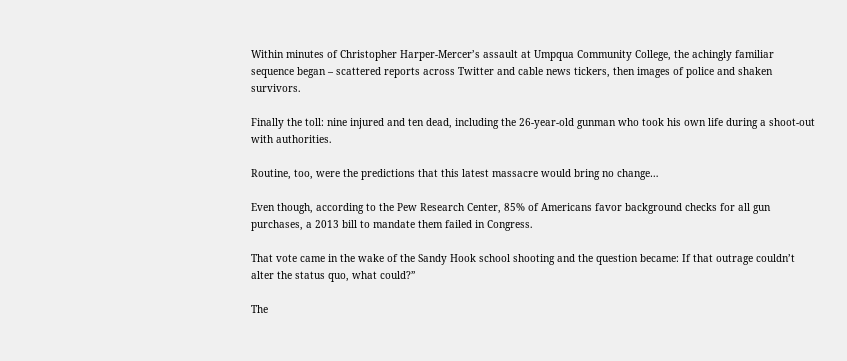Within minutes of Christopher Harper-Mercer’s assault at Umpqua Community College, the achingly familiar sequence began – scattered reports across Twitter and cable news tickers, then images of police and shaken survivors.

Finally the toll: nine injured and ten dead, including the 26-year-old gunman who took his own life during a shoot-out with authorities.

Routine, too, were the predictions that this latest massacre would bring no change…

Even though, according to the Pew Research Center, 85% of Americans favor background checks for all gun purchases, a 2013 bill to mandate them failed in Congress.

That vote came in the wake of the Sandy Hook school shooting and the question became: If that outrage couldn’t alter the status quo, what could?”

The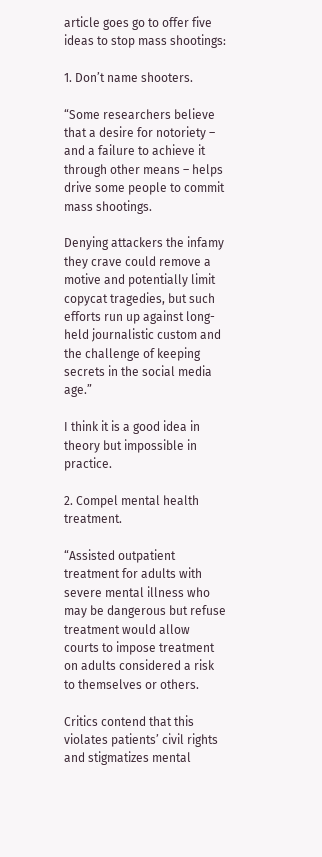article goes go to offer five ideas to stop mass shootings:

1. Don’t name shooters.

“Some researchers believe that a desire for notoriety – and a failure to achieve it through other means – helps drive some people to commit mass shootings.

Denying attackers the infamy they crave could remove a motive and potentially limit copycat tragedies, but such efforts run up against long-held journalistic custom and the challenge of keeping secrets in the social media age.”

I think it is a good idea in theory but impossible in practice.

2. Compel mental health treatment.

“Assisted outpatient treatment for adults with severe mental illness who may be dangerous but refuse treatment would allow courts to impose treatment on adults considered a risk to themselves or others.

Critics contend that this violates patients’ civil rights and stigmatizes mental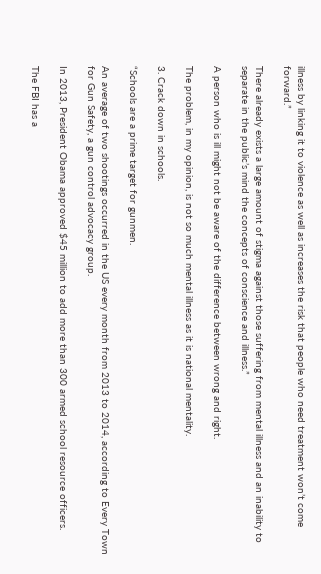illness by linking it to violence as well as increases the risk that people who need treatment won’t come forward.”

There already exists a large amount of stigma against those suffering from mental illness and an inability to separate in the public’s mind the concepts of conscience and illness.”

A person who is ill might not be aware of the difference between wrong and right.

The problem, in my opinion, is not so much mental illness as it is national mentality.

3. Crack down in schools.

“Schools are a prime target for gunmen.

An average of two shootings occurred in the US every month from 2013 to 2014, according to Every Town for Gun Safety, a gun control advocacy group.

In 2013, President Obama approved $45 million to add more than 300 armed school resource officers.

The FBI has a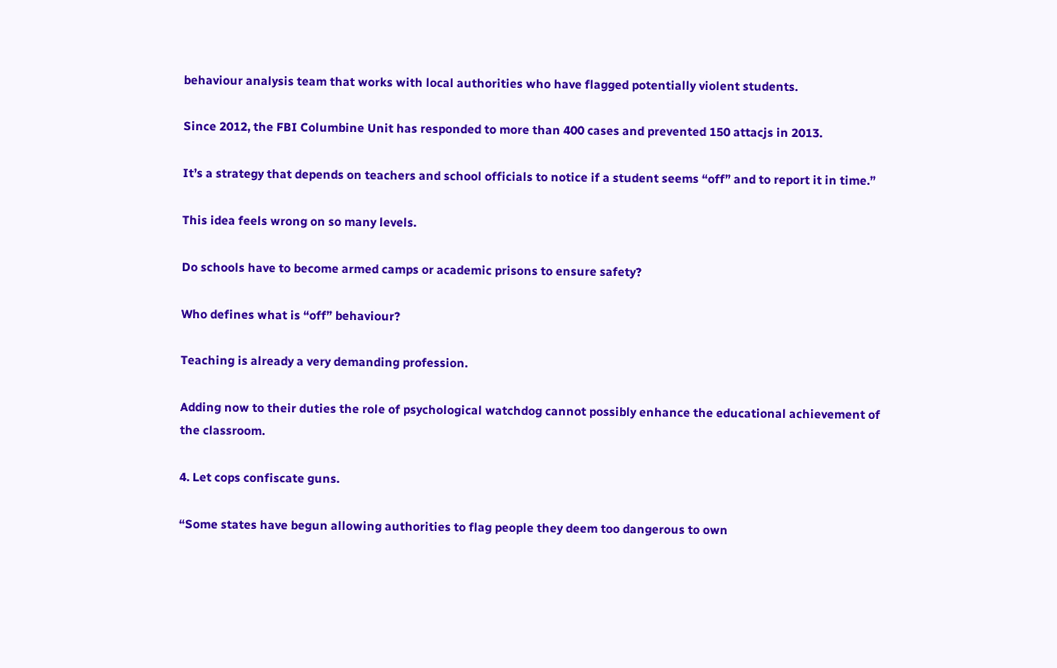behaviour analysis team that works with local authorities who have flagged potentially violent students.

Since 2012, the FBI Columbine Unit has responded to more than 400 cases and prevented 150 attacjs in 2013.

It’s a strategy that depends on teachers and school officials to notice if a student seems “off” and to report it in time.”

This idea feels wrong on so many levels.

Do schools have to become armed camps or academic prisons to ensure safety?

Who defines what is “off” behaviour?

Teaching is already a very demanding profession.

Adding now to their duties the role of psychological watchdog cannot possibly enhance the educational achievement of the classroom.

4. Let cops confiscate guns.

“Some states have begun allowing authorities to flag people they deem too dangerous to own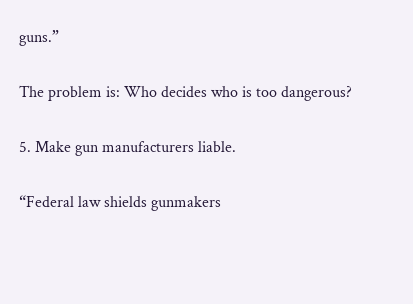guns.”

The problem is: Who decides who is too dangerous?

5. Make gun manufacturers liable.

“Federal law shields gunmakers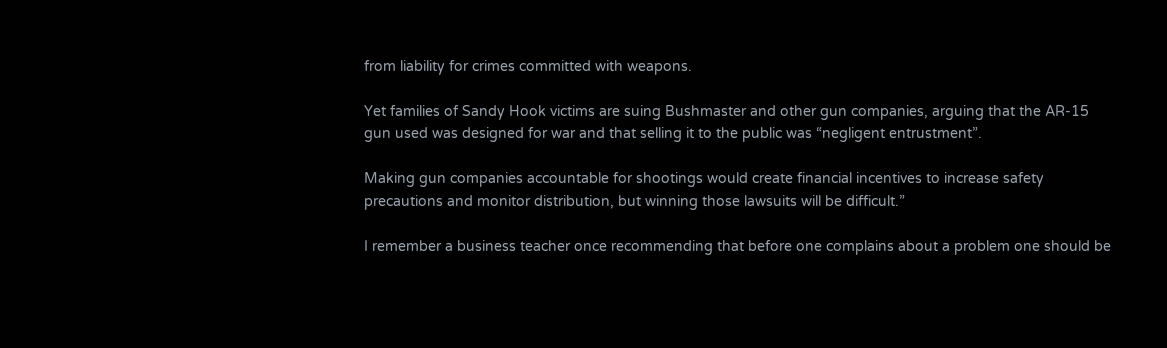from liability for crimes committed with weapons.

Yet families of Sandy Hook victims are suing Bushmaster and other gun companies, arguing that the AR-15 gun used was designed for war and that selling it to the public was “negligent entrustment”.

Making gun companies accountable for shootings would create financial incentives to increase safety precautions and monitor distribution, but winning those lawsuits will be difficult.”

I remember a business teacher once recommending that before one complains about a problem one should be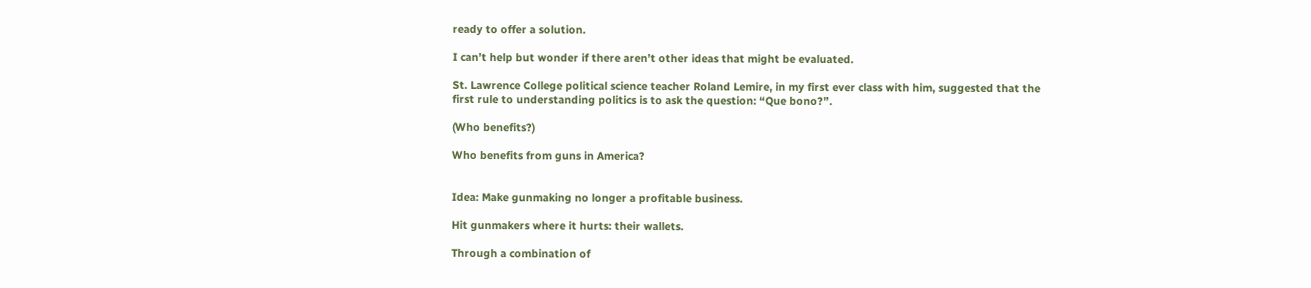ready to offer a solution.

I can’t help but wonder if there aren’t other ideas that might be evaluated.

St. Lawrence College political science teacher Roland Lemire, in my first ever class with him, suggested that the first rule to understanding politics is to ask the question: “Que bono?”.

(Who benefits?)

Who benefits from guns in America?


Idea: Make gunmaking no longer a profitable business.

Hit gunmakers where it hurts: their wallets.

Through a combination of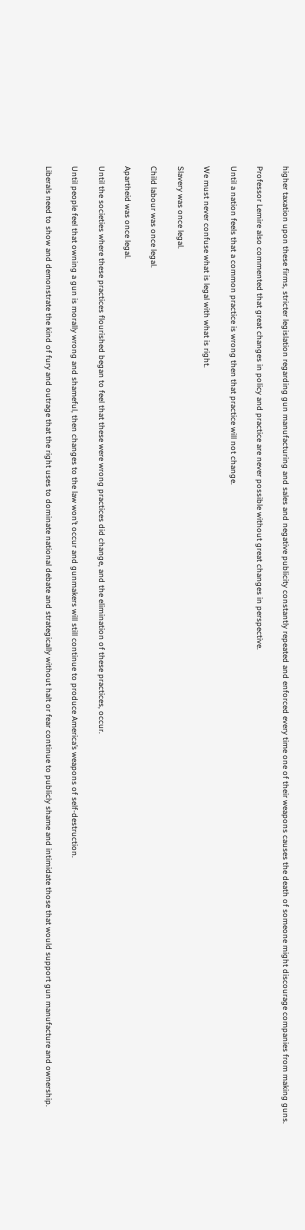higher taxation upon these firms, stricter legislation regarding gun manufacturing and sales and negative publicity constantly repeated and enforced every time one of their weapons causes the death of someone might discourage companies from making guns.

Professor Lemire also commented that great changes in policy and practice are never possible without great changes in perspective.

Until a nation feels that a common practice is wrong then that practice will not change.

We must never confuse what is legal with what is right.

Slavery was once legal.

Child labour was once legal.

Apartheid was once legal.

Until the societies where these practices flourished began to feel that these were wrong practices did change, and the elimination of these practices, occur.

Until people feel that owning a gun is morally wrong and shameful, then changes to the law won’t occur and gunmakers will still continue to produce America’s weapons of self-destruction.

Liberals need to show and demonstrate the kind of fury and outrage that the right uses to dominate national debate and strategically without halt or fear continue to publicly shame and intimidate those that would support gun manufacture and ownership.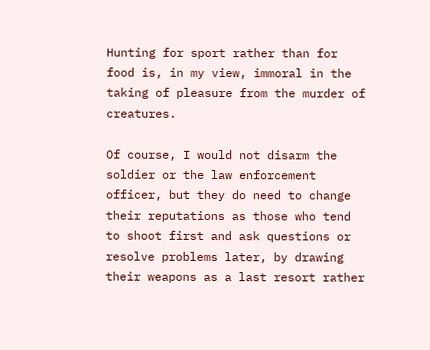Hunting for sport rather than for food is, in my view, immoral in the taking of pleasure from the murder of creatures.

Of course, I would not disarm the soldier or the law enforcement officer, but they do need to change their reputations as those who tend to shoot first and ask questions or resolve problems later, by drawing their weapons as a last resort rather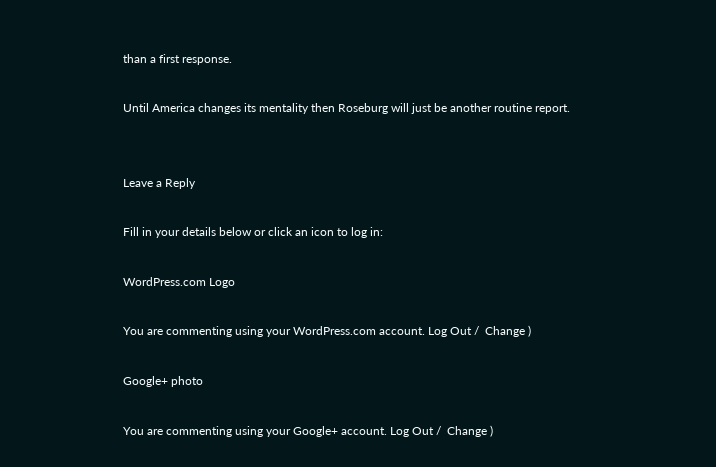than a first response.

Until America changes its mentality then Roseburg will just be another routine report.


Leave a Reply

Fill in your details below or click an icon to log in:

WordPress.com Logo

You are commenting using your WordPress.com account. Log Out /  Change )

Google+ photo

You are commenting using your Google+ account. Log Out /  Change )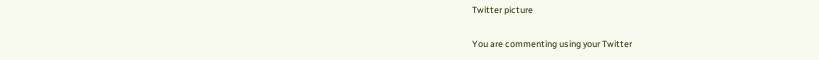Twitter picture

You are commenting using your Twitter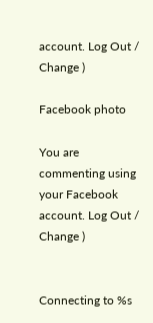account. Log Out /  Change )

Facebook photo

You are commenting using your Facebook account. Log Out /  Change )


Connecting to %s